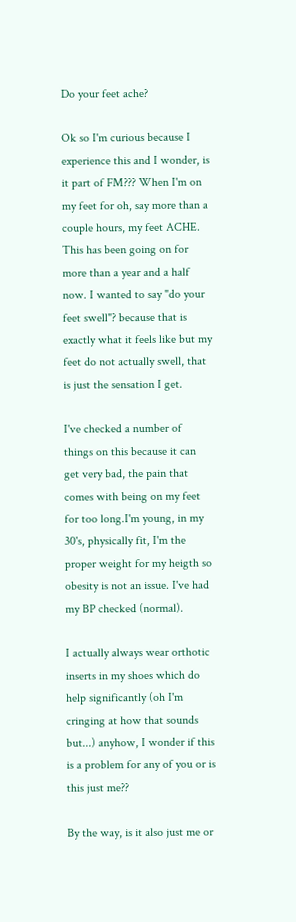Do your feet ache?

Ok so I'm curious because I experience this and I wonder, is it part of FM??? When I'm on my feet for oh, say more than a couple hours, my feet ACHE. This has been going on for more than a year and a half now. I wanted to say "do your feet swell"? because that is exactly what it feels like but my feet do not actually swell, that is just the sensation I get.

I've checked a number of things on this because it can get very bad, the pain that comes with being on my feet for too long.I'm young, in my 30's, physically fit, I'm the proper weight for my heigth so obesity is not an issue. I've had my BP checked (normal).

I actually always wear orthotic inserts in my shoes which do help significantly (oh I'm cringing at how that sounds but...) anyhow, I wonder if this is a problem for any of you or is this just me??

By the way, is it also just me or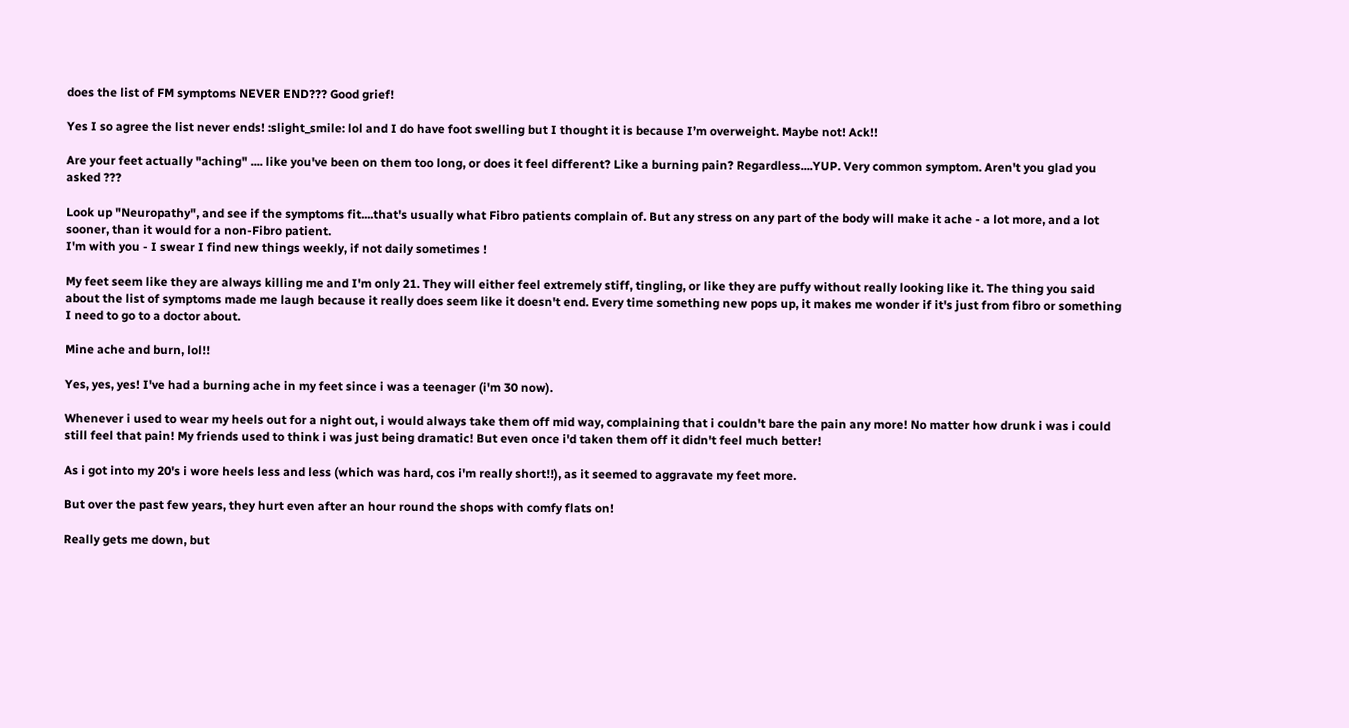does the list of FM symptoms NEVER END??? Good grief!

Yes I so agree the list never ends! :slight_smile: lol and I do have foot swelling but I thought it is because I’m overweight. Maybe not! Ack!!

Are your feet actually "aching" .... like you've been on them too long, or does it feel different? Like a burning pain? Regardless....YUP. Very common symptom. Aren't you glad you asked ???

Look up "Neuropathy", and see if the symptoms fit....that's usually what Fibro patients complain of. But any stress on any part of the body will make it ache - a lot more, and a lot sooner, than it would for a non-Fibro patient.
I'm with you - I swear I find new things weekly, if not daily sometimes !

My feet seem like they are always killing me and I'm only 21. They will either feel extremely stiff, tingling, or like they are puffy without really looking like it. The thing you said about the list of symptoms made me laugh because it really does seem like it doesn't end. Every time something new pops up, it makes me wonder if it's just from fibro or something I need to go to a doctor about.

Mine ache and burn, lol!!

Yes, yes, yes! I've had a burning ache in my feet since i was a teenager (i'm 30 now).

Whenever i used to wear my heels out for a night out, i would always take them off mid way, complaining that i couldn't bare the pain any more! No matter how drunk i was i could still feel that pain! My friends used to think i was just being dramatic! But even once i'd taken them off it didn't feel much better!

As i got into my 20's i wore heels less and less (which was hard, cos i'm really short!!), as it seemed to aggravate my feet more.

But over the past few years, they hurt even after an hour round the shops with comfy flats on!

Really gets me down, but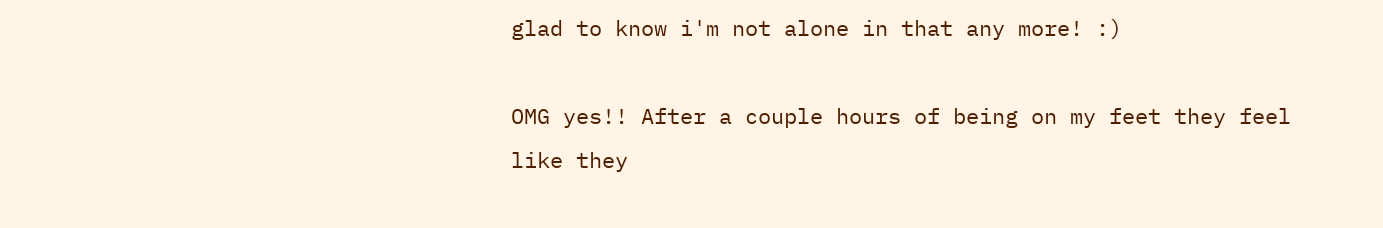glad to know i'm not alone in that any more! :)

OMG yes!! After a couple hours of being on my feet they feel like they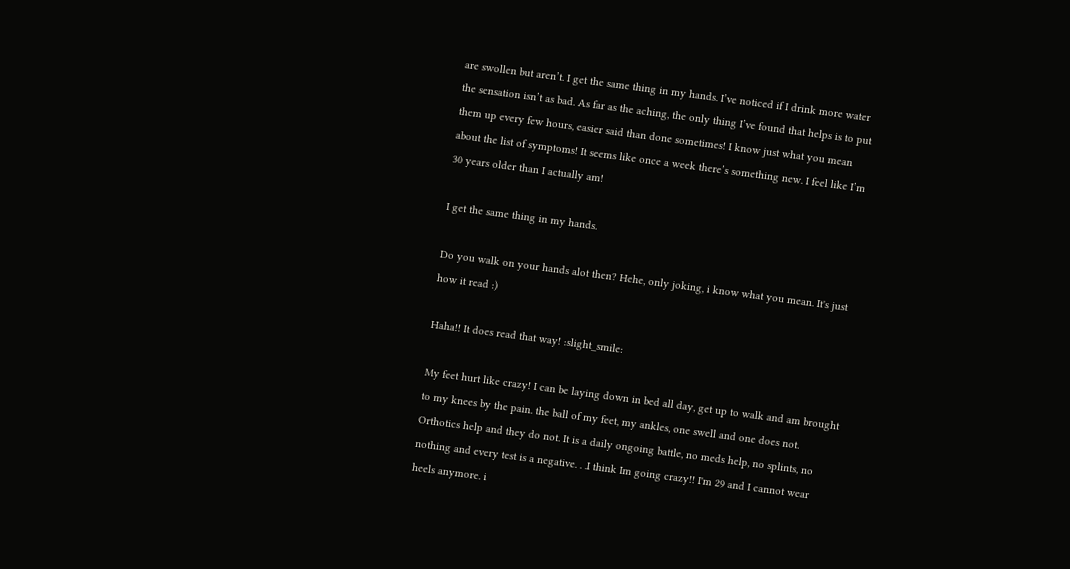are swollen but aren’t. I get the same thing in my hands. I’ve noticed if I drink more water the sensation isn’t as bad. As far as the aching, the only thing I’ve found that helps is to put them up every few hours, easier said than done sometimes! I know just what you mean about the list of symptoms! It seems like once a week there’s something new. I feel like I’m 30 years older than I actually am!

I get the same thing in my hands.

Do you walk on your hands alot then? Hehe, only joking, i know what you mean. It's just how it read :)

Haha!! It does read that way! :slight_smile:

My feet hurt like crazy! I can be laying down in bed all day, get up to walk and am brought to my knees by the pain. the ball of my feet, my ankles, one swell and one does not. Orthotics help and they do not. It is a daily ongoing battle, no meds help, no splints, no nothing and every test is a negative. . .I think Im going crazy!! I'm 29 and I cannot wear heels anymore. i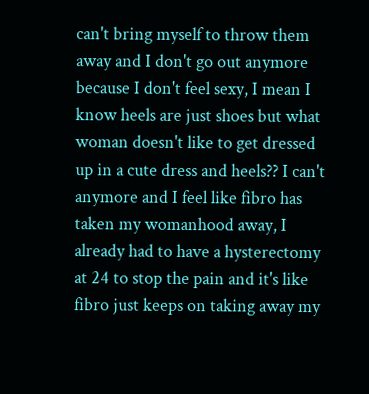can't bring myself to throw them away and I don't go out anymore because I don't feel sexy, I mean I know heels are just shoes but what woman doesn't like to get dressed up in a cute dress and heels?? I can't anymore and I feel like fibro has taken my womanhood away, I already had to have a hysterectomy at 24 to stop the pain and it's like fibro just keeps on taking away my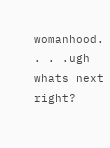womanhood. . . .ugh whats next right?